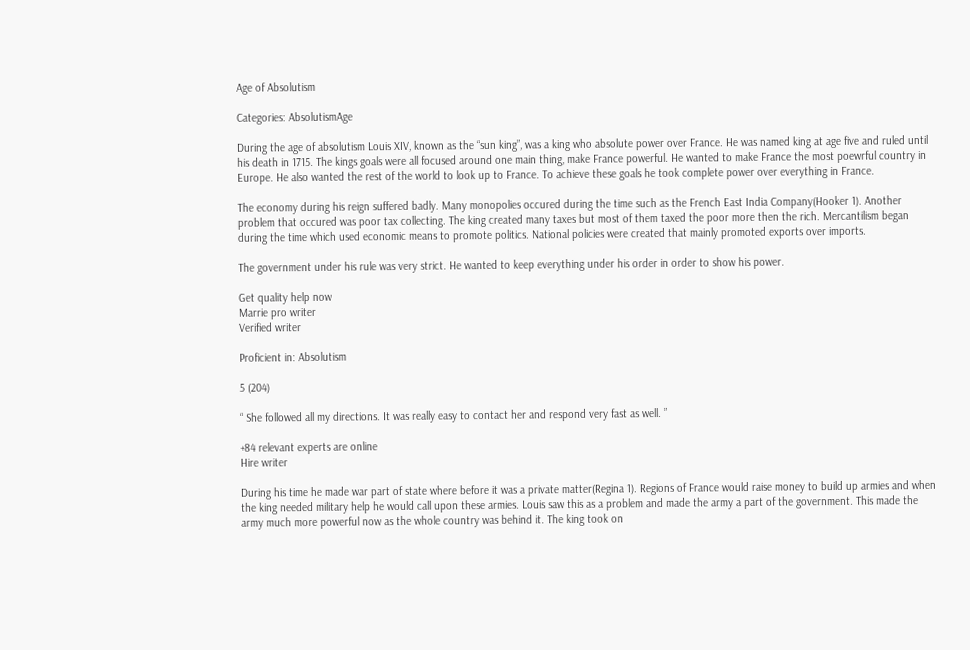Age of Absolutism

Categories: AbsolutismAge

During the age of absolutism Louis XIV, known as the “sun king”, was a king who absolute power over France. He was named king at age five and ruled until his death in 1715. The kings goals were all focused around one main thing, make France powerful. He wanted to make France the most poewrful country in Europe. He also wanted the rest of the world to look up to France. To achieve these goals he took complete power over everything in France.

The economy during his reign suffered badly. Many monopolies occured during the time such as the French East India Company(Hooker 1). Another problem that occured was poor tax collecting. The king created many taxes but most of them taxed the poor more then the rich. Mercantilism began during the time which used economic means to promote politics. National policies were created that mainly promoted exports over imports.

The government under his rule was very strict. He wanted to keep everything under his order in order to show his power.

Get quality help now
Marrie pro writer
Verified writer

Proficient in: Absolutism

5 (204)

“ She followed all my directions. It was really easy to contact her and respond very fast as well. ”

+84 relevant experts are online
Hire writer

During his time he made war part of state where before it was a private matter(Regina 1). Regions of France would raise money to build up armies and when the king needed military help he would call upon these armies. Louis saw this as a problem and made the army a part of the government. This made the army much more powerful now as the whole country was behind it. The king took on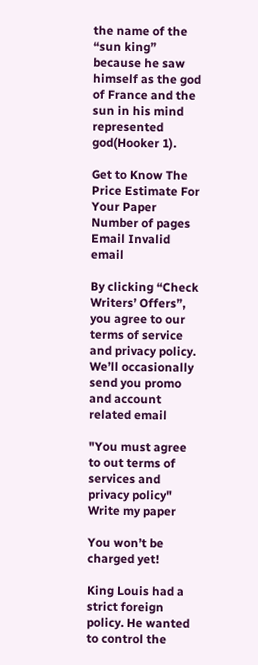the name of the “sun king” because he saw himself as the god of France and the sun in his mind represented god(Hooker 1).

Get to Know The Price Estimate For Your Paper
Number of pages
Email Invalid email

By clicking “Check Writers’ Offers”, you agree to our terms of service and privacy policy. We’ll occasionally send you promo and account related email

"You must agree to out terms of services and privacy policy"
Write my paper

You won’t be charged yet!

King Louis had a strict foreign policy. He wanted to control the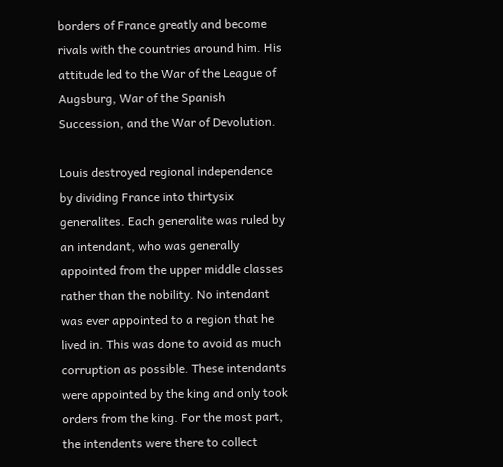borders of France greatly and become rivals with the countries around him. His attitude led to the War of the League of Augsburg, War of the Spanish Succession, and the War of Devolution.

Louis destroyed regional independence by dividing France into thirtysix generalites. Each generalite was ruled by an intendant, who was generally appointed from the upper middle classes rather than the nobility. No intendant was ever appointed to a region that he lived in. This was done to avoid as much corruption as possible. These intendants were appointed by the king and only took orders from the king. For the most part, the intendents were there to collect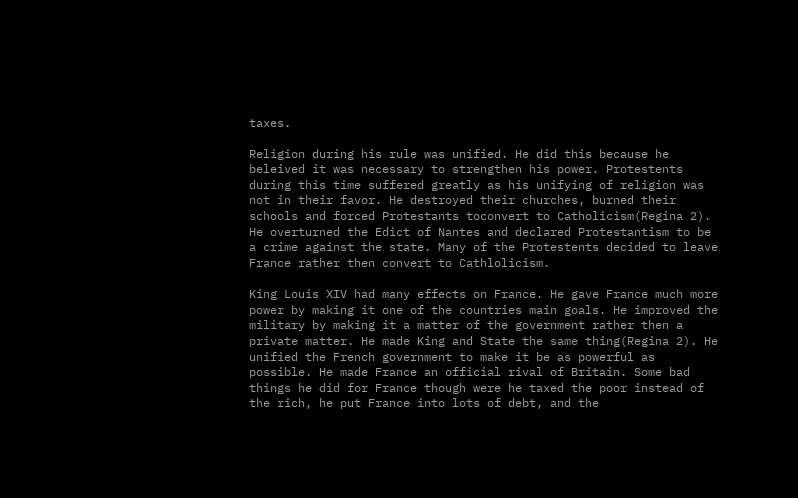taxes.

Religion during his rule was unified. He did this because he beleived it was necessary to strengthen his power. Protestents during this time suffered greatly as his unifying of religion was not in their favor. He destroyed their churches, burned their schools and forced Protestants toconvert to Catholicism(Regina 2). He overturned the Edict of Nantes and declared Protestantism to be a crime against the state. Many of the Protestents decided to leave France rather then convert to Cathlolicism.

King Louis XIV had many effects on France. He gave France much more power by making it one of the countries main goals. He improved the military by making it a matter of the government rather then a private matter. He made King and State the same thing(Regina 2). He unified the French government to make it be as powerful as possible. He made France an official rival of Britain. Some bad things he did for France though were he taxed the poor instead of the rich, he put France into lots of debt, and the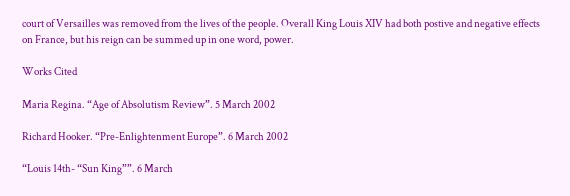court of Versailles was removed from the lives of the people. Overall King Louis XIV had both postive and negative effects on France, but his reign can be summed up in one word, power.

Works Cited

Maria Regina. “Age of Absolutism Review”. 5 March 2002

Richard Hooker. “Pre-Enlightenment Europe”. 6 March 2002

“Louis 14th- “Sun King””. 6 March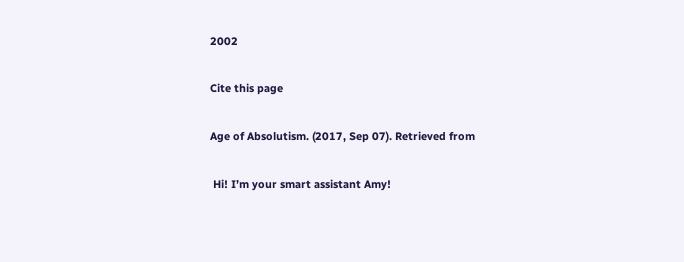2002

Cite this page

Age of Absolutism. (2017, Sep 07). Retrieved from

 Hi! I’m your smart assistant Amy!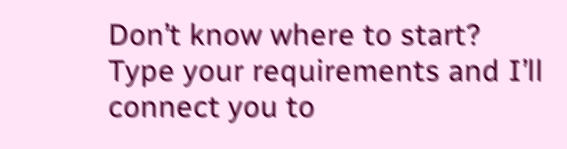Don’t know where to start? Type your requirements and I’ll connect you to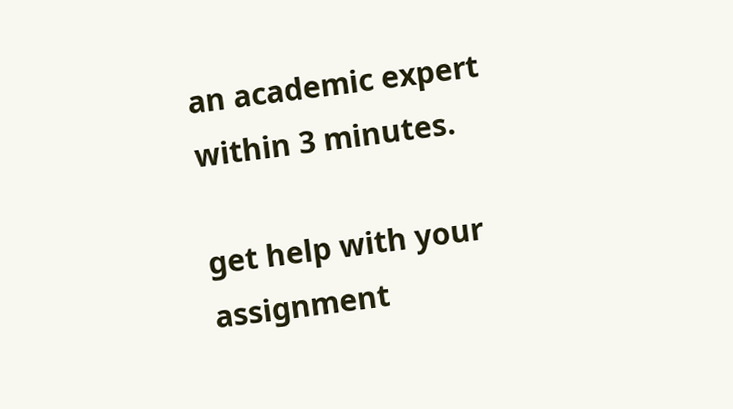an academic expert within 3 minutes.

get help with your assignment